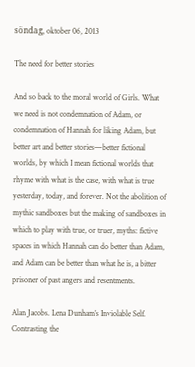söndag, oktober 06, 2013

The need for better stories

And so back to the moral world of Girls. What we need is not condemnation of Adam, or condemnation of Hannah for liking Adam, but better art and better stories—better fictional worlds, by which I mean fictional worlds that rhyme with what is the case, with what is true yesterday, today, and forever. Not the abolition of mythic sandboxes but the making of sandboxes in which to play with true, or truer, myths: fictive spaces in which Hannah can do better than Adam, and Adam can be better than what he is, a bitter prisoner of past angers and resentments.

Alan Jacobs. Lena Dunham’s Inviolable Self. Contrasting the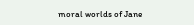moral worlds of Jane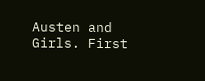Austen and Girls. First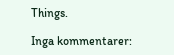Things.

Inga kommentarer: